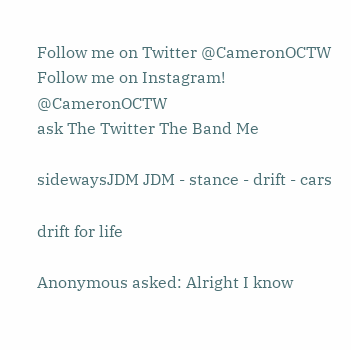Follow me on Twitter @CameronOCTW
Follow me on Instagram! @CameronOCTW
ask The Twitter The Band Me

sidewaysJDM JDM - stance - drift - cars

drift for life

Anonymous asked: Alright I know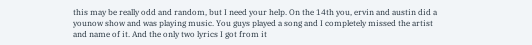this may be really odd and random, but I need your help. On the 14th you, ervin and austin did a younow show and was playing music. You guys played a song and I completely missed the artist and name of it. And the only two lyrics I got from it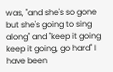was, "and she's so gone but she's going to sing along" and "keep it going keep it going, go hard" I have been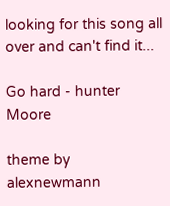looking for this song all over and can't find it...

Go hard - hunter Moore

theme by alexnewmann